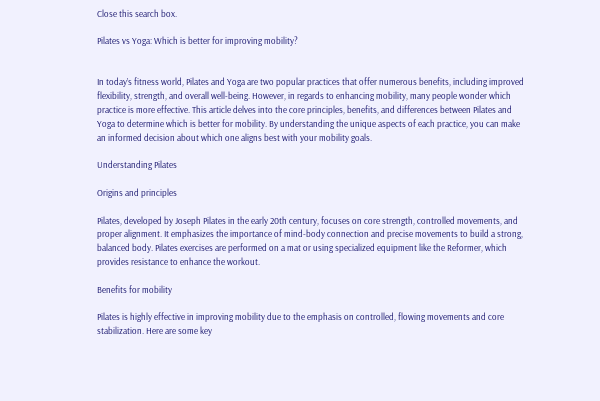Close this search box.

Pilates vs Yoga: Which is better for improving mobility?


In today’s fitness world, Pilates and Yoga are two popular practices that offer numerous benefits, including improved flexibility, strength, and overall well-being. However, in regards to enhancing mobility, many people wonder which practice is more effective. This article delves into the core principles, benefits, and differences between Pilates and Yoga to determine which is better for mobility. By understanding the unique aspects of each practice, you can make an informed decision about which one aligns best with your mobility goals.

Understanding Pilates

Origins and principles

Pilates, developed by Joseph Pilates in the early 20th century, focuses on core strength, controlled movements, and proper alignment. It emphasizes the importance of mind-body connection and precise movements to build a strong, balanced body. Pilates exercises are performed on a mat or using specialized equipment like the Reformer, which provides resistance to enhance the workout.

Benefits for mobility

Pilates is highly effective in improving mobility due to the emphasis on controlled, flowing movements and core stabilization. Here are some key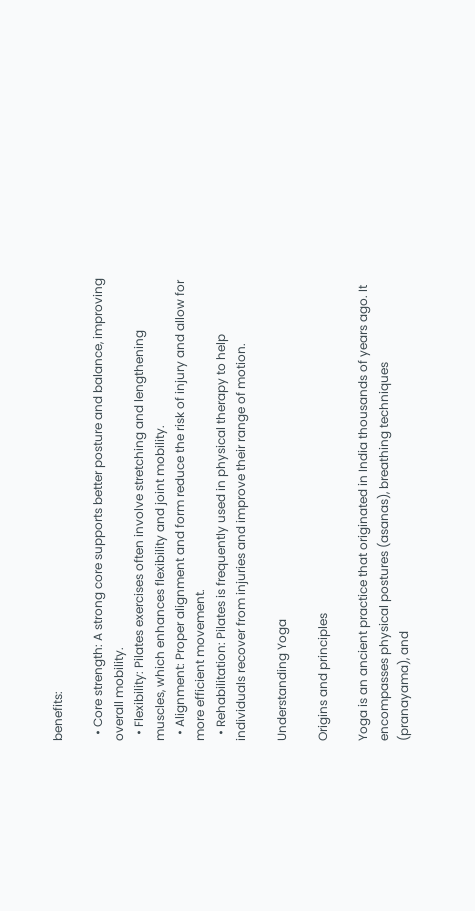benefits:

  • Core strength: A strong core supports better posture and balance, improving overall mobility.
  • Flexibility: Pilates exercises often involve stretching and lengthening muscles, which enhances flexibility and joint mobility.
  • Alignment: Proper alignment and form reduce the risk of injury and allow for more efficient movement.
  • Rehabilitation: Pilates is frequently used in physical therapy to help individuals recover from injuries and improve their range of motion.

Understanding Yoga

Origins and principles

Yoga is an ancient practice that originated in India thousands of years ago. It encompasses physical postures (asanas), breathing techniques (pranayama), and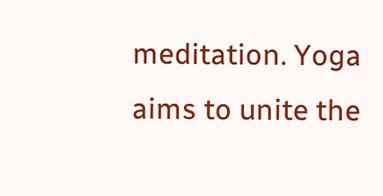meditation. Yoga aims to unite the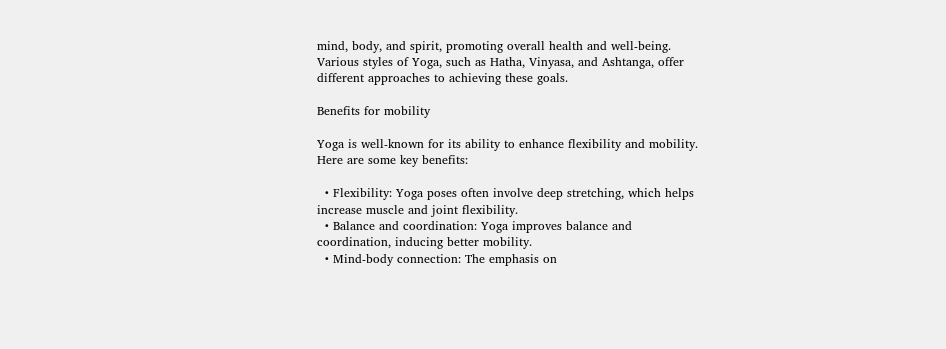mind, body, and spirit, promoting overall health and well-being. Various styles of Yoga, such as Hatha, Vinyasa, and Ashtanga, offer different approaches to achieving these goals.

Benefits for mobility

Yoga is well-known for its ability to enhance flexibility and mobility. Here are some key benefits:

  • Flexibility: Yoga poses often involve deep stretching, which helps increase muscle and joint flexibility.
  • Balance and coordination: Yoga improves balance and coordination, inducing better mobility.
  • Mind-body connection: The emphasis on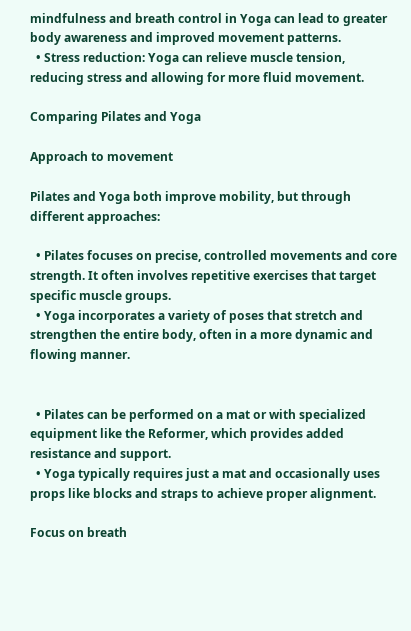mindfulness and breath control in Yoga can lead to greater body awareness and improved movement patterns.
  • Stress reduction: Yoga can relieve muscle tension, reducing stress and allowing for more fluid movement.

Comparing Pilates and Yoga

Approach to movement

Pilates and Yoga both improve mobility, but through different approaches:

  • Pilates focuses on precise, controlled movements and core strength. It often involves repetitive exercises that target specific muscle groups.
  • Yoga incorporates a variety of poses that stretch and strengthen the entire body, often in a more dynamic and flowing manner.


  • Pilates can be performed on a mat or with specialized equipment like the Reformer, which provides added resistance and support.
  • Yoga typically requires just a mat and occasionally uses props like blocks and straps to achieve proper alignment.

Focus on breath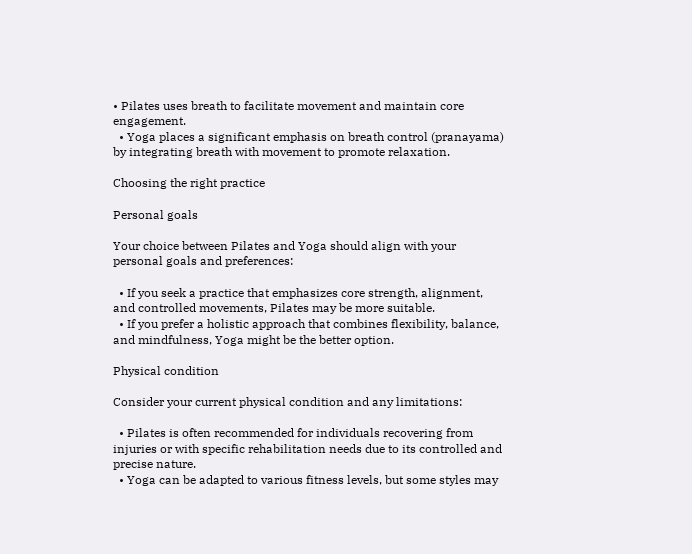• Pilates uses breath to facilitate movement and maintain core engagement.
  • Yoga places a significant emphasis on breath control (pranayama) by integrating breath with movement to promote relaxation.

Choosing the right practice

Personal goals

Your choice between Pilates and Yoga should align with your personal goals and preferences:

  • If you seek a practice that emphasizes core strength, alignment, and controlled movements, Pilates may be more suitable.
  • If you prefer a holistic approach that combines flexibility, balance, and mindfulness, Yoga might be the better option.

Physical condition

Consider your current physical condition and any limitations:

  • Pilates is often recommended for individuals recovering from injuries or with specific rehabilitation needs due to its controlled and precise nature.
  • Yoga can be adapted to various fitness levels, but some styles may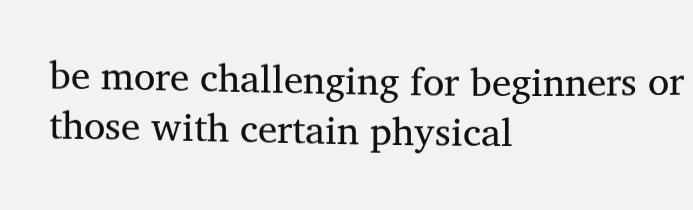be more challenging for beginners or those with certain physical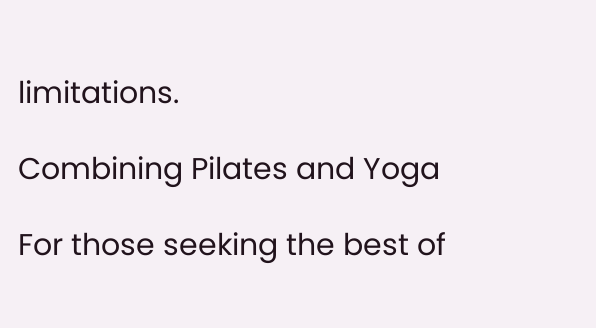limitations.

Combining Pilates and Yoga

For those seeking the best of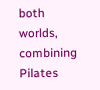both worlds, combining Pilates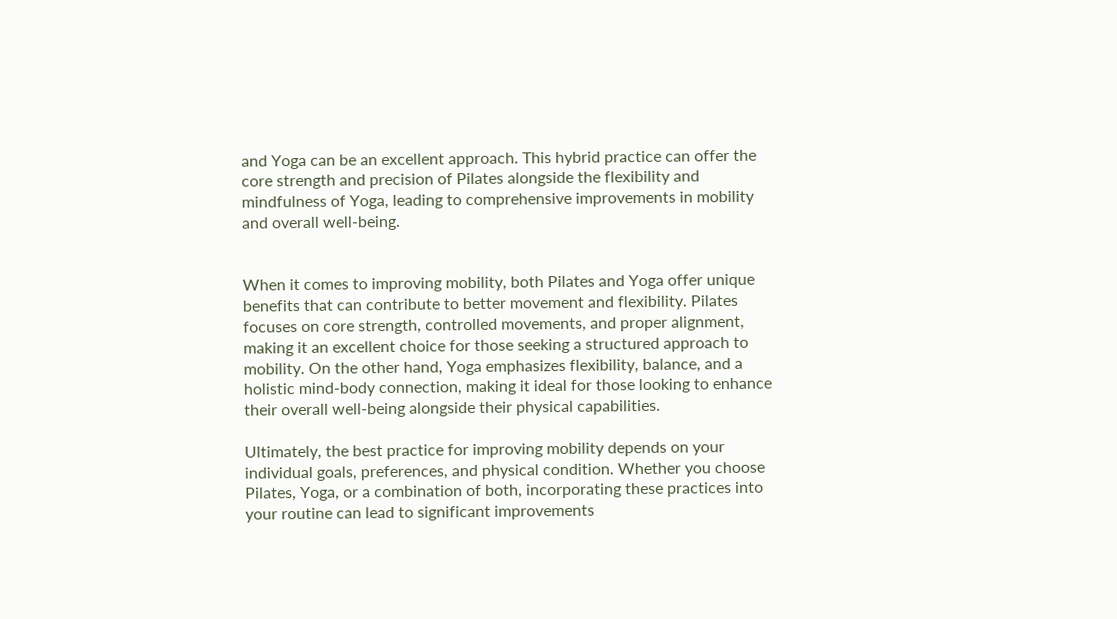and Yoga can be an excellent approach. This hybrid practice can offer the core strength and precision of Pilates alongside the flexibility and mindfulness of Yoga, leading to comprehensive improvements in mobility and overall well-being.


When it comes to improving mobility, both Pilates and Yoga offer unique benefits that can contribute to better movement and flexibility. Pilates focuses on core strength, controlled movements, and proper alignment, making it an excellent choice for those seeking a structured approach to mobility. On the other hand, Yoga emphasizes flexibility, balance, and a holistic mind-body connection, making it ideal for those looking to enhance their overall well-being alongside their physical capabilities.

Ultimately, the best practice for improving mobility depends on your individual goals, preferences, and physical condition. Whether you choose Pilates, Yoga, or a combination of both, incorporating these practices into your routine can lead to significant improvements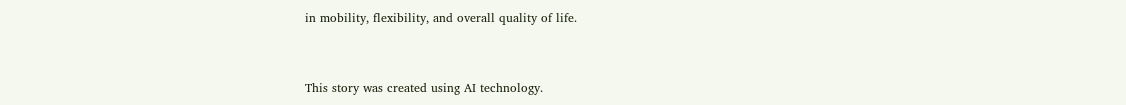in mobility, flexibility, and overall quality of life.


This story was created using AI technology.